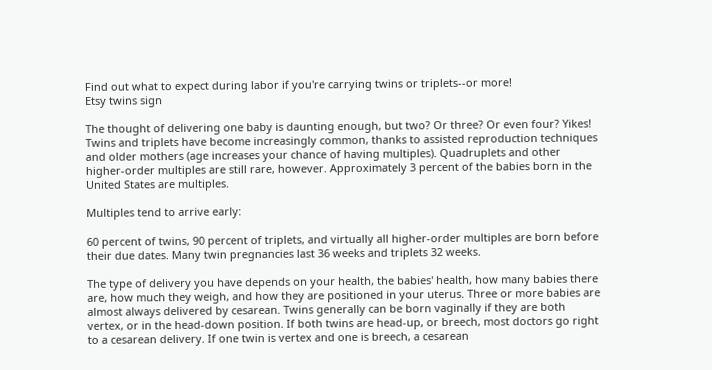Find out what to expect during labor if you're carrying twins or triplets--or more!
Etsy twins sign

The thought of delivering one baby is daunting enough, but two? Or three? Or even four? Yikes! Twins and triplets have become increasingly common, thanks to assisted reproduction techniques and older mothers (age increases your chance of having multiples). Quadruplets and other higher-order multiples are still rare, however. Approximately 3 percent of the babies born in the United States are multiples.

Multiples tend to arrive early:

60 percent of twins, 90 percent of triplets, and virtually all higher-order multiples are born before their due dates. Many twin pregnancies last 36 weeks and triplets 32 weeks.

The type of delivery you have depends on your health, the babies' health, how many babies there are, how much they weigh, and how they are positioned in your uterus. Three or more babies are almost always delivered by cesarean. Twins generally can be born vaginally if they are both vertex, or in the head-down position. If both twins are head-up, or breech, most doctors go right to a cesarean delivery. If one twin is vertex and one is breech, a cesarean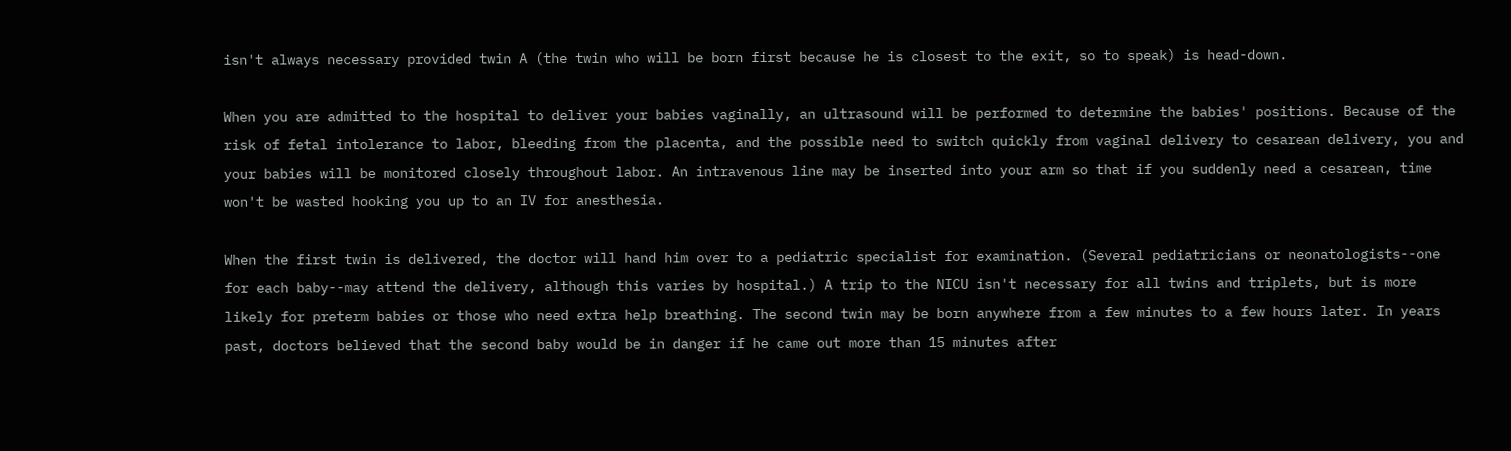isn't always necessary provided twin A (the twin who will be born first because he is closest to the exit, so to speak) is head-down.

When you are admitted to the hospital to deliver your babies vaginally, an ultrasound will be performed to determine the babies' positions. Because of the risk of fetal intolerance to labor, bleeding from the placenta, and the possible need to switch quickly from vaginal delivery to cesarean delivery, you and your babies will be monitored closely throughout labor. An intravenous line may be inserted into your arm so that if you suddenly need a cesarean, time won't be wasted hooking you up to an IV for anesthesia.

When the first twin is delivered, the doctor will hand him over to a pediatric specialist for examination. (Several pediatricians or neonatologists--one for each baby--may attend the delivery, although this varies by hospital.) A trip to the NICU isn't necessary for all twins and triplets, but is more likely for preterm babies or those who need extra help breathing. The second twin may be born anywhere from a few minutes to a few hours later. In years past, doctors believed that the second baby would be in danger if he came out more than 15 minutes after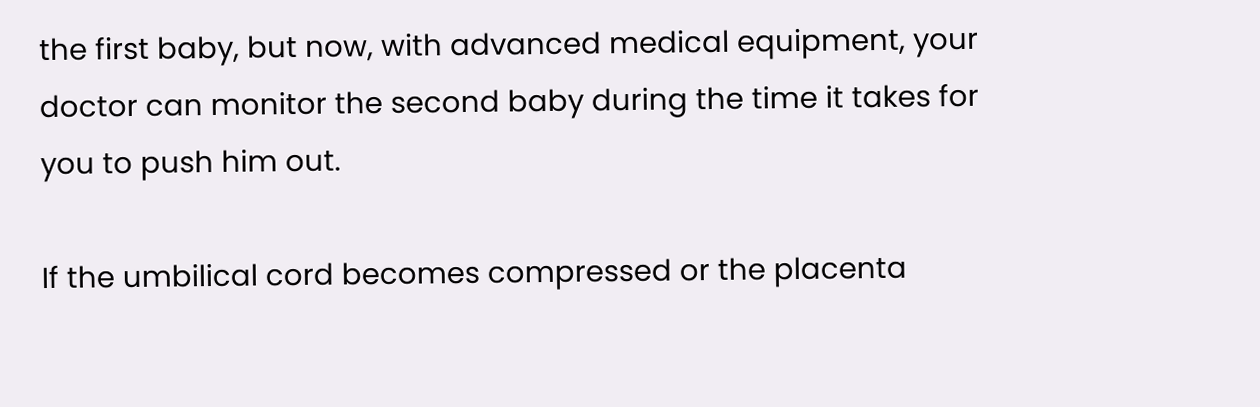the first baby, but now, with advanced medical equipment, your doctor can monitor the second baby during the time it takes for you to push him out.

If the umbilical cord becomes compressed or the placenta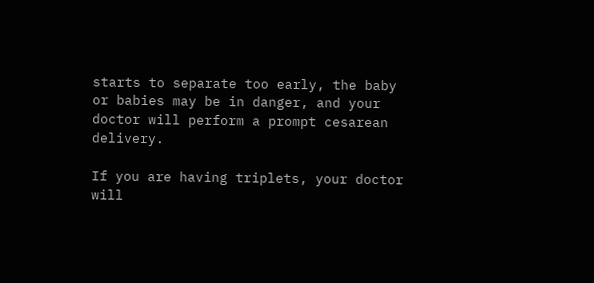starts to separate too early, the baby or babies may be in danger, and your doctor will perform a prompt cesarean delivery.

If you are having triplets, your doctor will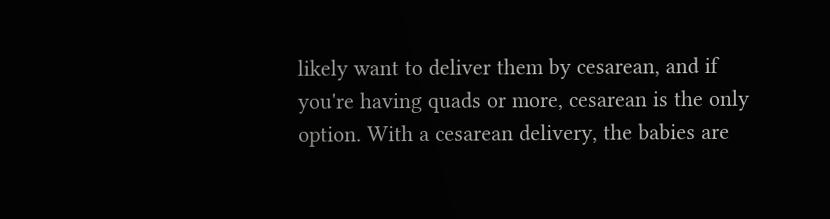likely want to deliver them by cesarean, and if you're having quads or more, cesarean is the only option. With a cesarean delivery, the babies are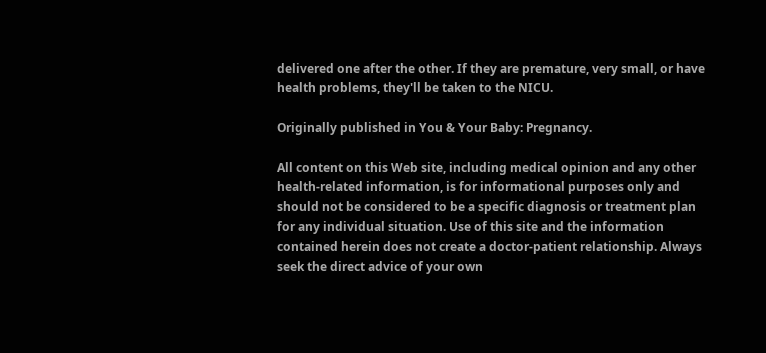delivered one after the other. If they are premature, very small, or have health problems, they'll be taken to the NICU.

Originally published in You & Your Baby: Pregnancy.

All content on this Web site, including medical opinion and any other health-related information, is for informational purposes only and should not be considered to be a specific diagnosis or treatment plan for any individual situation. Use of this site and the information contained herein does not create a doctor-patient relationship. Always seek the direct advice of your own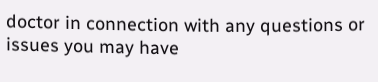doctor in connection with any questions or issues you may have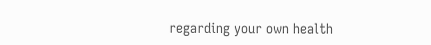regarding your own health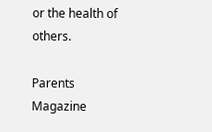or the health of others.

Parents Magazine